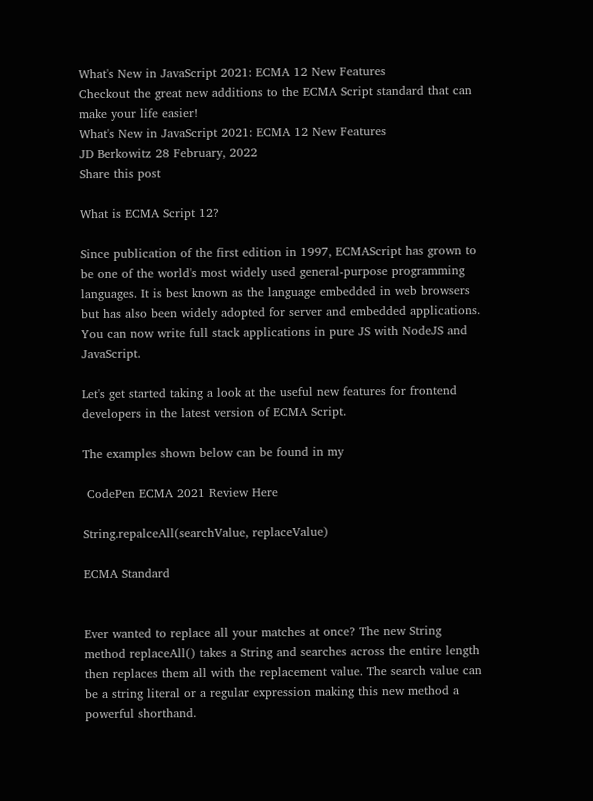What's New in JavaScript 2021: ECMA 12 New Features
Checkout the great new additions to the ECMA Script standard that can make your life easier!
What's New in JavaScript 2021: ECMA 12 New Features
JD Berkowitz 28 February, 2022
Share this post

What is ECMA Script 12?

Since publication of the first edition in 1997, ECMAScript has grown to be one of the world's most widely used general-purpose programming languages. It is best known as the language embedded in web browsers but has also been widely adopted for server and embedded applications. You can now write full stack applications in pure JS with NodeJS and JavaScript.

Let's get started taking a look at the useful new features for frontend developers in the latest version of ECMA Script.

The examples shown below can be found in my

 CodePen ECMA 2021 Review Here

String.repalceAll(searchValue, replaceValue)

ECMA Standard


Ever wanted to replace all your matches at once? The new String method replaceAll() takes a String and searches across the entire length then replaces them all with the replacement value. The search value can be a string literal or a regular expression making this new method a powerful shorthand.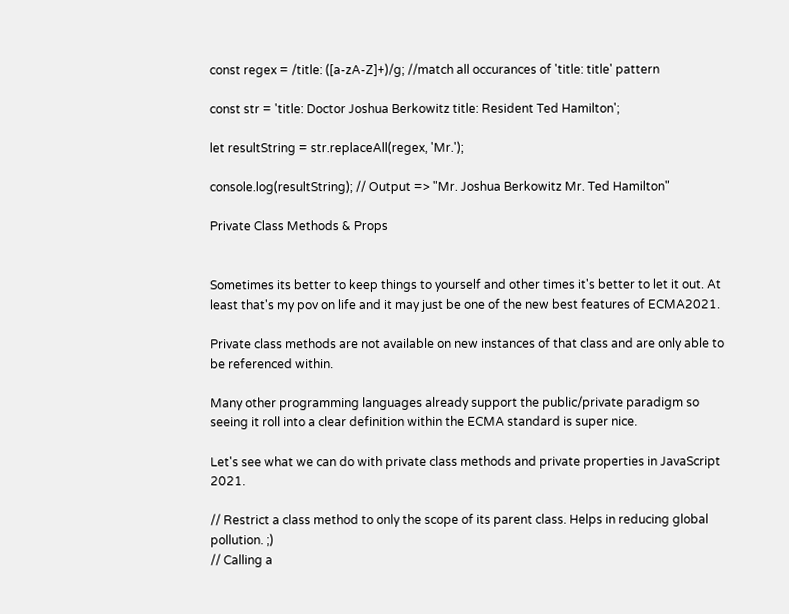const regex = /title: ([a-zA-Z]+)/g; //match all occurances of 'title: title' pattern

const str = 'title: Doctor Joshua Berkowitz title: Resident Ted Hamilton';

let resultString = str.replaceAll(regex, 'Mr.');

console.log(resultString); // Output => "Mr. Joshua Berkowitz Mr. Ted Hamilton"

Private Class Methods & Props


Sometimes its better to keep things to yourself and other times it's better to let it out. At least that's my pov on life and it may just be one of the new best features of ECMA2021.

Private class methods are not available on new instances of that class and are only able to be referenced within.

Many other programming languages already support the public/private paradigm so seeing it roll into a clear definition within the ECMA standard is super nice.

Let's see what we can do with private class methods and private properties in JavaScript 2021.

// Restrict a class method to only the scope of its parent class. Helps in reducing global pollution. ;)
// Calling a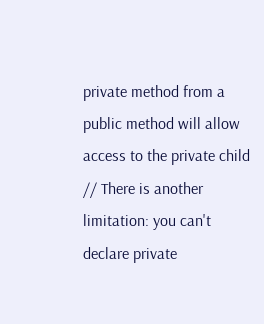private method from a public method will allow access to the private child
// There is another limitation: you can't declare private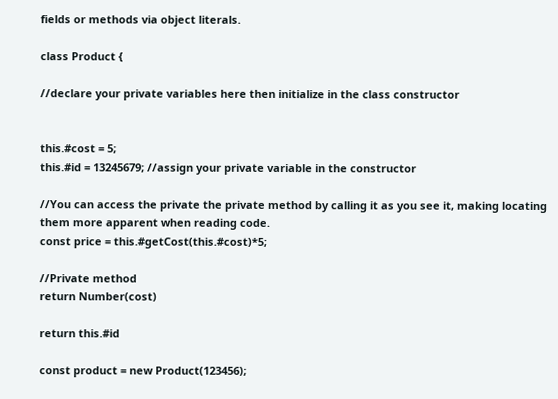fields or methods via object literals.

class Product {

//declare your private variables here then initialize in the class constructor


this.#cost = 5;
this.#id = 13245679; //assign your private variable in the constructor

//You can access the private the private method by calling it as you see it, making locating them more apparent when reading code.
const price = this.#getCost(this.#cost)*5;

//Private method
return Number(cost)

return this.#id

const product = new Product(123456);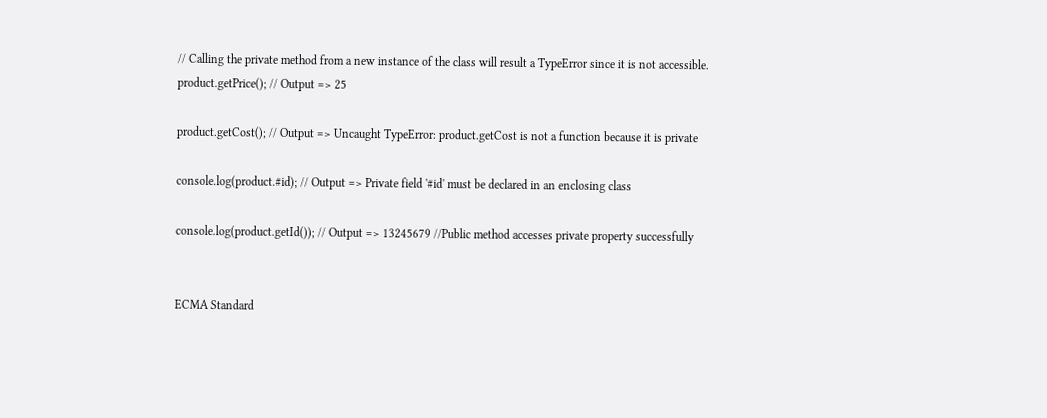// Calling the private method from a new instance of the class will result a TypeError since it is not accessible.
product.getPrice(); // Output => 25

product.getCost(); // Output => Uncaught TypeError: product.getCost is not a function because it is private

console.log(product.#id); // Output => Private field '#id' must be declared in an enclosing class

console.log(product.getId()); // Output => 13245679 //Public method accesses private property successfully


ECMA Standard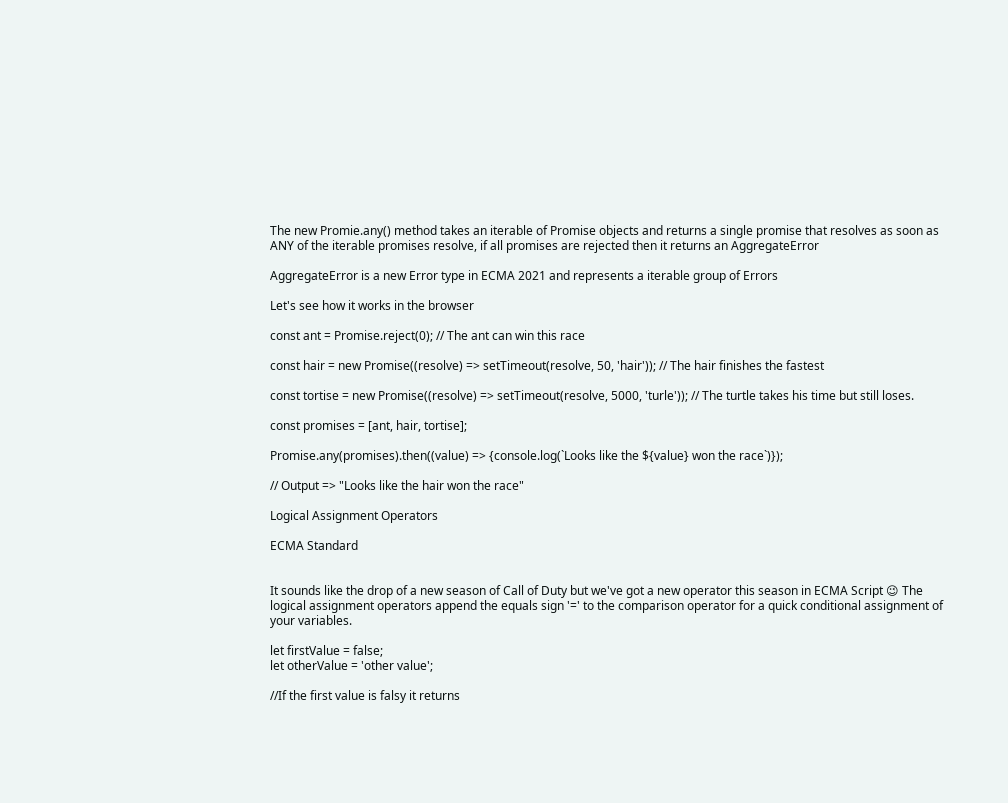The new Promie.any() method takes an iterable of Promise objects and returns a single promise that resolves as soon as ANY of the iterable promises resolve, if all promises are rejected then it returns an AggregateError

AggregateError is a new Error type in ECMA 2021 and represents a iterable group of Errors

Let's see how it works in the browser

const ant = Promise.reject(0); // The ant can win this race

const hair = new Promise((resolve) => setTimeout(resolve, 50, 'hair')); // The hair finishes the fastest

const tortise = new Promise((resolve) => setTimeout(resolve, 5000, 'turle')); // The turtle takes his time but still loses.

const promises = [ant, hair, tortise];

Promise.any(promises).then((value) => {console.log(`Looks like the ${value} won the race`)});

// Output => "Looks like the hair won the race"

Logical Assignment Operators

ECMA Standard


It sounds like the drop of a new season of Call of Duty but we've got a new operator this season in ECMA Script 😉 The logical assignment operators append the equals sign '=' to the comparison operator for a quick conditional assignment of your variables.

let firstValue = false;
let otherValue = 'other value';

//If the first value is falsy it returns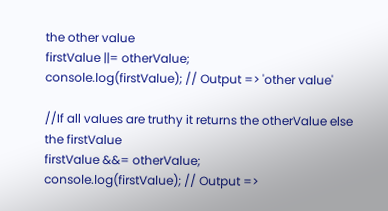the other value
firstValue ||= otherValue;
console.log(firstValue); // Output => 'other value'

//If all values are truthy it returns the otherValue else the firstValue
firstValue &&= otherValue;
console.log(firstValue); // Output =>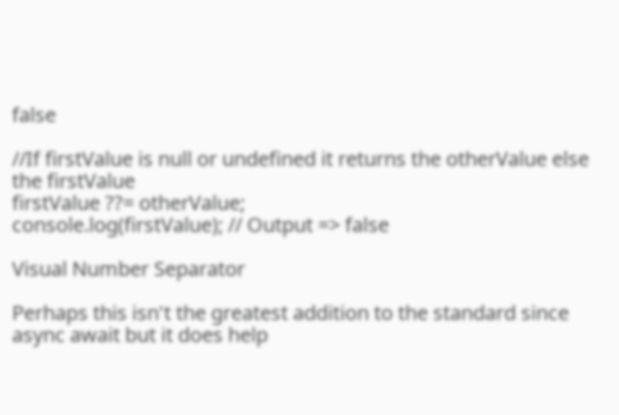false

//If firstValue is null or undefined it returns the otherValue else the firstValue
firstValue ??= otherValue;
console.log(firstValue); // Output => false

Visual Number Separator

Perhaps this isn't the greatest addition to the standard since async await but it does help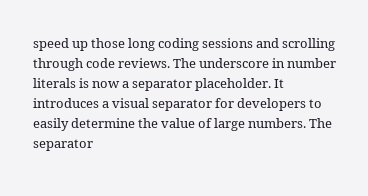speed up those long coding sessions and scrolling through code reviews. The underscore in number literals is now a separator placeholder. It introduces a visual separator for developers to easily determine the value of large numbers. The separator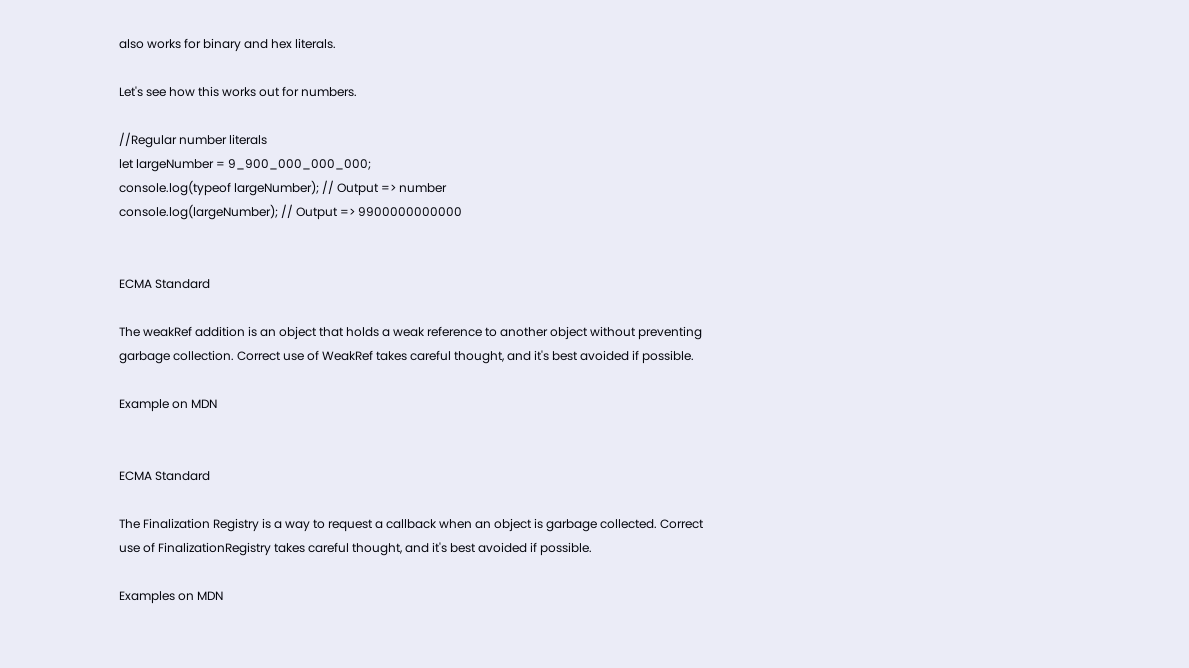also works for binary and hex literals.

Let's see how this works out for numbers.

//Regular number literals
let largeNumber = 9_900_000_000_000;
console.log(typeof largeNumber); // Output => number
console.log(largeNumber); // Output => 9900000000000


ECMA Standard

The weakRef addition is an object that holds a weak reference to another object without preventing garbage collection. Correct use of WeakRef takes careful thought, and it's best avoided if possible.

Example on MDN


ECMA Standard

The Finalization Registry is a way to request a callback when an object is garbage collected. Correct use of FinalizationRegistry takes careful thought, and it's best avoided if possible.

Examples on MDN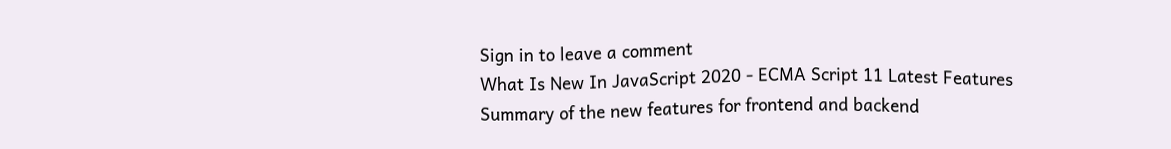Sign in to leave a comment
What Is New In JavaScript 2020 - ECMA Script 11 Latest Features
Summary of the new features for frontend and backend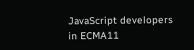JavaScript developers in ECMA11